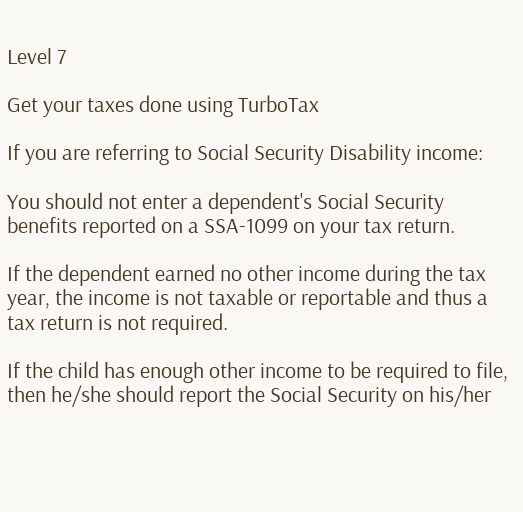Level 7

Get your taxes done using TurboTax

If you are referring to Social Security Disability income:

You should not enter a dependent's Social Security benefits reported on a SSA-1099 on your tax return.

If the dependent earned no other income during the tax year, the income is not taxable or reportable and thus a tax return is not required.

If the child has enough other income to be required to file, then he/she should report the Social Security on his/her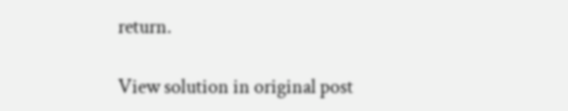return.

View solution in original post